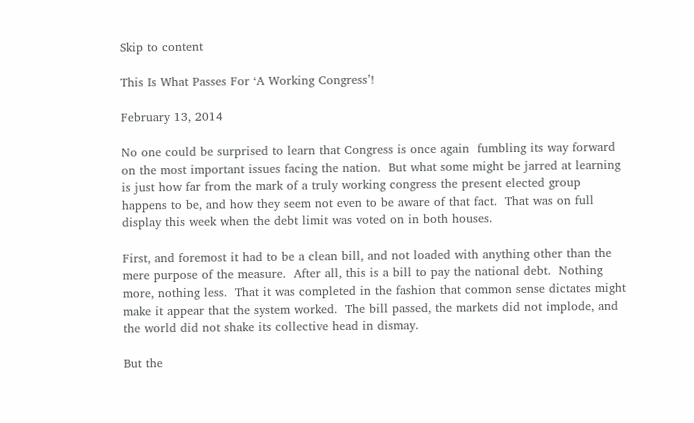Skip to content

This Is What Passes For ‘A Working Congress’!

February 13, 2014

No one could be surprised to learn that Congress is once again  fumbling its way forward on the most important issues facing the nation.  But what some might be jarred at learning is just how far from the mark of a truly working congress the present elected group happens to be, and how they seem not even to be aware of that fact.  That was on full display this week when the debt limit was voted on in both houses.

First, and foremost it had to be a clean bill, and not loaded with anything other than the mere purpose of the measure.  After all, this is a bill to pay the national debt.  Nothing more, nothing less.  That it was completed in the fashion that common sense dictates might make it appear that the system worked.  The bill passed, the markets did not implode, and the world did not shake its collective head in dismay.

But the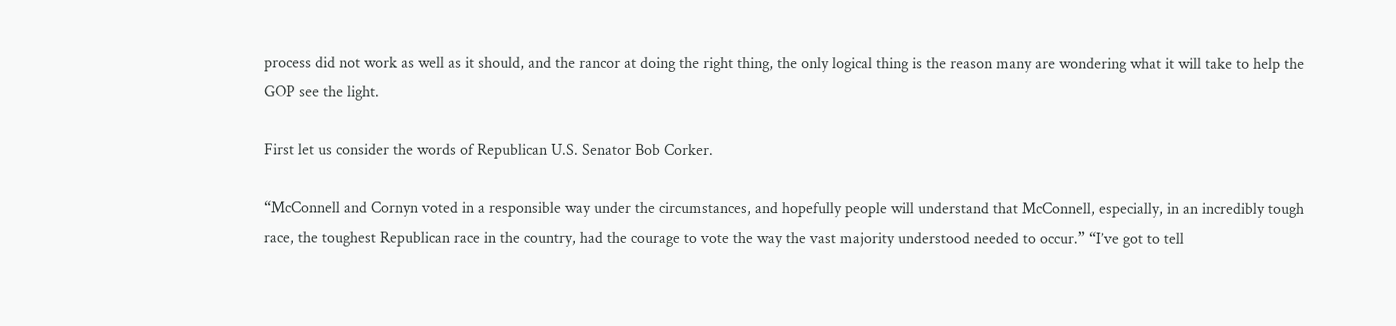process did not work as well as it should, and the rancor at doing the right thing, the only logical thing is the reason many are wondering what it will take to help the GOP see the light.

First let us consider the words of Republican U.S. Senator Bob Corker.

“McConnell and Cornyn voted in a responsible way under the circumstances, and hopefully people will understand that McConnell, especially, in an incredibly tough race, the toughest Republican race in the country, had the courage to vote the way the vast majority understood needed to occur.” “I’ve got to tell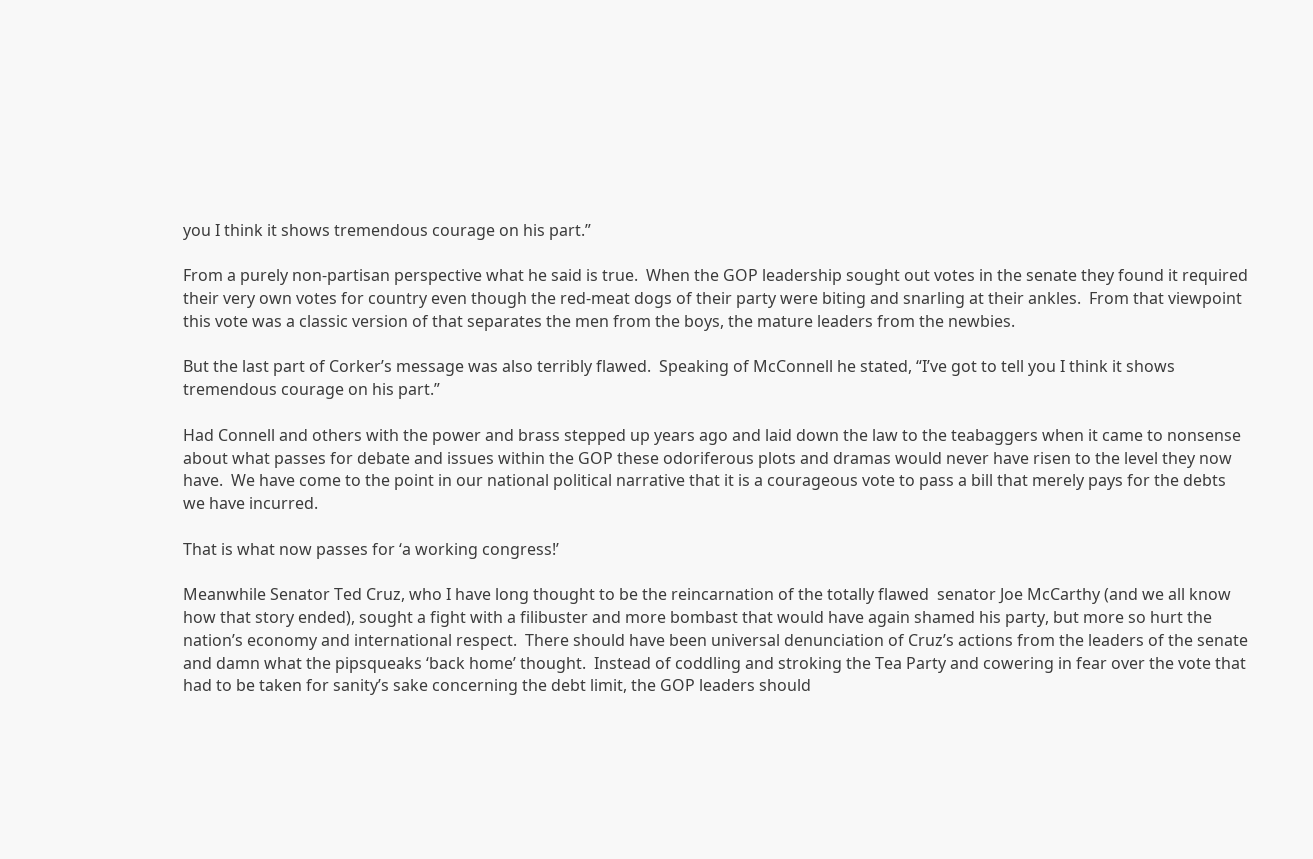you I think it shows tremendous courage on his part.”

From a purely non-partisan perspective what he said is true.  When the GOP leadership sought out votes in the senate they found it required their very own votes for country even though the red-meat dogs of their party were biting and snarling at their ankles.  From that viewpoint this vote was a classic version of that separates the men from the boys, the mature leaders from the newbies.

But the last part of Corker’s message was also terribly flawed.  Speaking of McConnell he stated, “I’ve got to tell you I think it shows tremendous courage on his part.”

Had Connell and others with the power and brass stepped up years ago and laid down the law to the teabaggers when it came to nonsense about what passes for debate and issues within the GOP these odoriferous plots and dramas would never have risen to the level they now have.  We have come to the point in our national political narrative that it is a courageous vote to pass a bill that merely pays for the debts we have incurred.

That is what now passes for ‘a working congress!’

Meanwhile Senator Ted Cruz, who I have long thought to be the reincarnation of the totally flawed  senator Joe McCarthy (and we all know how that story ended), sought a fight with a filibuster and more bombast that would have again shamed his party, but more so hurt the nation’s economy and international respect.  There should have been universal denunciation of Cruz’s actions from the leaders of the senate and damn what the pipsqueaks ‘back home’ thought.  Instead of coddling and stroking the Tea Party and cowering in fear over the vote that had to be taken for sanity’s sake concerning the debt limit, the GOP leaders should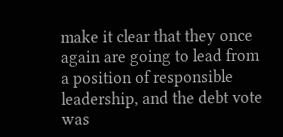make it clear that they once again are going to lead from a position of responsible leadership, and the debt vote was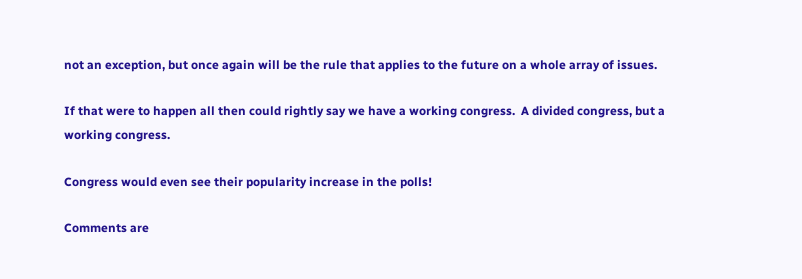not an exception, but once again will be the rule that applies to the future on a whole array of issues.

If that were to happen all then could rightly say we have a working congress.  A divided congress, but a working congress.

Congress would even see their popularity increase in the polls!

Comments are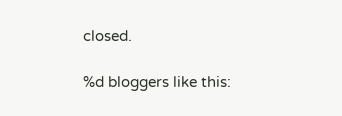closed.

%d bloggers like this: